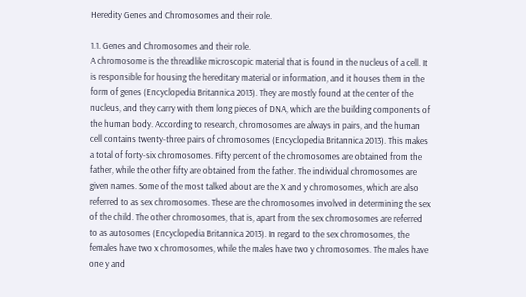Heredity Genes and Chromosomes and their role.

1.1. Genes and Chromosomes and their role.
A chromosome is the threadlike microscopic material that is found in the nucleus of a cell. It is responsible for housing the hereditary material or information, and it houses them in the form of genes (Encyclopedia Britannica 2013). They are mostly found at the center of the nucleus, and they carry with them long pieces of DNA, which are the building components of the human body. According to research, chromosomes are always in pairs, and the human cell contains twenty-three pairs of chromosomes (Encyclopedia Britannica 2013). This makes a total of forty-six chromosomes. Fifty percent of the chromosomes are obtained from the father, while the other fifty are obtained from the father. The individual chromosomes are given names. Some of the most talked about are the X and y chromosomes, which are also referred to as sex chromosomes. These are the chromosomes involved in determining the sex of the child. The other chromosomes, that is, apart from the sex chromosomes are referred to as autosomes (Encyclopedia Britannica 2013). In regard to the sex chromosomes, the females have two x chromosomes, while the males have two y chromosomes. The males have one y and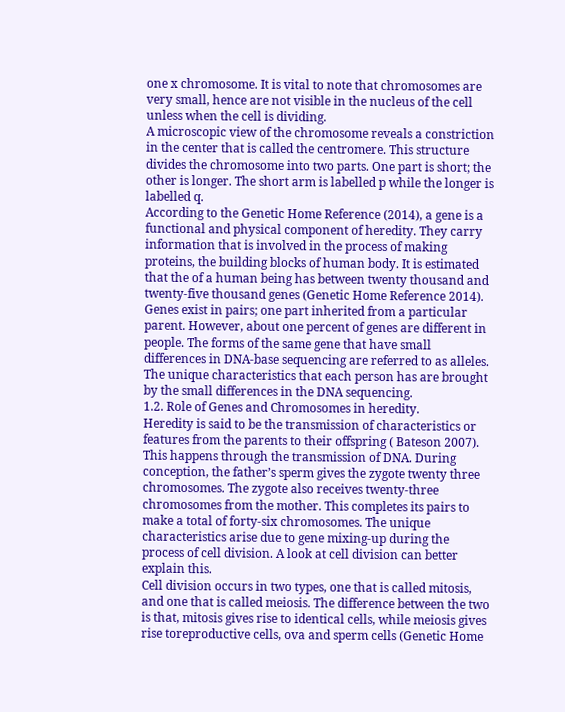one x chromosome. It is vital to note that chromosomes are very small, hence are not visible in the nucleus of the cell unless when the cell is dividing.
A microscopic view of the chromosome reveals a constriction in the center that is called the centromere. This structure divides the chromosome into two parts. One part is short; the other is longer. The short arm is labelled p while the longer is labelled q.
According to the Genetic Home Reference (2014), a gene is a functional and physical component of heredity. They carry information that is involved in the process of making proteins, the building blocks of human body. It is estimated that the of a human being has between twenty thousand and twenty-five thousand genes (Genetic Home Reference 2014). Genes exist in pairs; one part inherited from a particular parent. However, about one percent of genes are different in people. The forms of the same gene that have small differences in DNA-base sequencing are referred to as alleles. The unique characteristics that each person has are brought by the small differences in the DNA sequencing.
1.2. Role of Genes and Chromosomes in heredity.
Heredity is said to be the transmission of characteristics or features from the parents to their offspring ( Bateson 2007). This happens through the transmission of DNA. During conception, the father’s sperm gives the zygote twenty three chromosomes. The zygote also receives twenty-three chromosomes from the mother. This completes its pairs to make a total of forty-six chromosomes. The unique characteristics arise due to gene mixing-up during the process of cell division. A look at cell division can better explain this.
Cell division occurs in two types, one that is called mitosis, and one that is called meiosis. The difference between the two is that, mitosis gives rise to identical cells, while meiosis gives rise toreproductive cells, ova and sperm cells (Genetic Home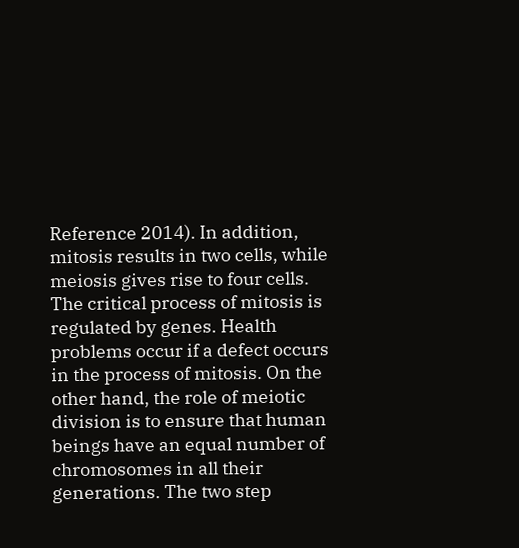Reference 2014). In addition, mitosis results in two cells, while meiosis gives rise to four cells. The critical process of mitosis is regulated by genes. Health problems occur if a defect occurs in the process of mitosis. On the other hand, the role of meiotic division is to ensure that human beings have an equal number of chromosomes in all their generations. The two step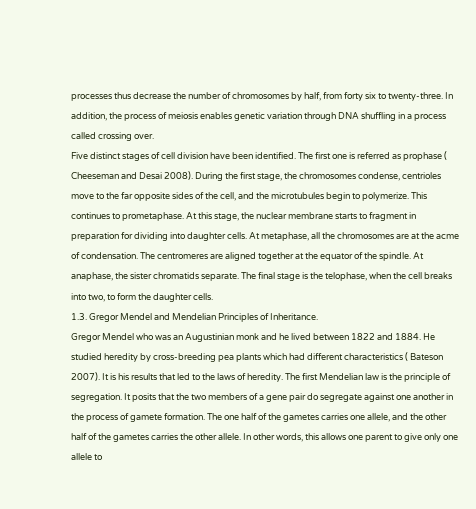processes thus decrease the number of chromosomes by half, from forty six to twenty-three. In addition, the process of meiosis enables genetic variation through DNA shuffling in a process called crossing over.
Five distinct stages of cell division have been identified. The first one is referred as prophase ( Cheeseman and Desai 2008). During the first stage, the chromosomes condense, centrioles move to the far opposite sides of the cell, and the microtubules begin to polymerize. This continues to prometaphase. At this stage, the nuclear membrane starts to fragment in preparation for dividing into daughter cells. At metaphase, all the chromosomes are at the acme of condensation. The centromeres are aligned together at the equator of the spindle. At anaphase, the sister chromatids separate. The final stage is the telophase, when the cell breaks into two, to form the daughter cells.
1.3. Gregor Mendel and Mendelian Principles of Inheritance.
Gregor Mendel who was an Augustinian monk and he lived between 1822 and 1884. He studied heredity by cross-breeding pea plants which had different characteristics ( Bateson 2007). It is his results that led to the laws of heredity. The first Mendelian law is the principle of segregation. It posits that the two members of a gene pair do segregate against one another in the process of gamete formation. The one half of the gametes carries one allele, and the other half of the gametes carries the other allele. In other words, this allows one parent to give only one allele to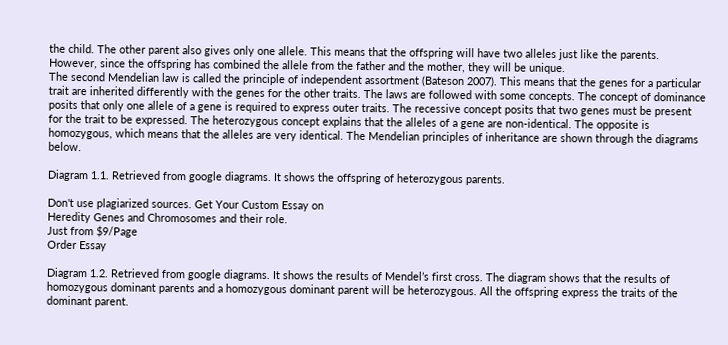the child. The other parent also gives only one allele. This means that the offspring will have two alleles just like the parents. However, since the offspring has combined the allele from the father and the mother, they will be unique.
The second Mendelian law is called the principle of independent assortment (Bateson 2007). This means that the genes for a particular trait are inherited differently with the genes for the other traits. The laws are followed with some concepts. The concept of dominance posits that only one allele of a gene is required to express outer traits. The recessive concept posits that two genes must be present for the trait to be expressed. The heterozygous concept explains that the alleles of a gene are non-identical. The opposite is homozygous, which means that the alleles are very identical. The Mendelian principles of inheritance are shown through the diagrams below.

Diagram 1.1. Retrieved from google diagrams. It shows the offspring of heterozygous parents.

Don't use plagiarized sources. Get Your Custom Essay on
Heredity Genes and Chromosomes and their role.
Just from $9/Page
Order Essay

Diagram 1.2. Retrieved from google diagrams. It shows the results of Mendel’s first cross. The diagram shows that the results of homozygous dominant parents and a homozygous dominant parent will be heterozygous. All the offspring express the traits of the dominant parent.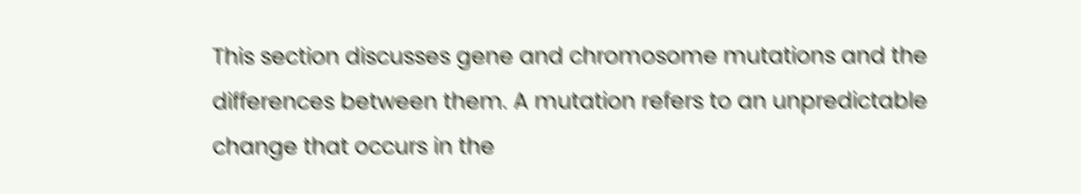This section discusses gene and chromosome mutations and the differences between them. A mutation refers to an unpredictable change that occurs in the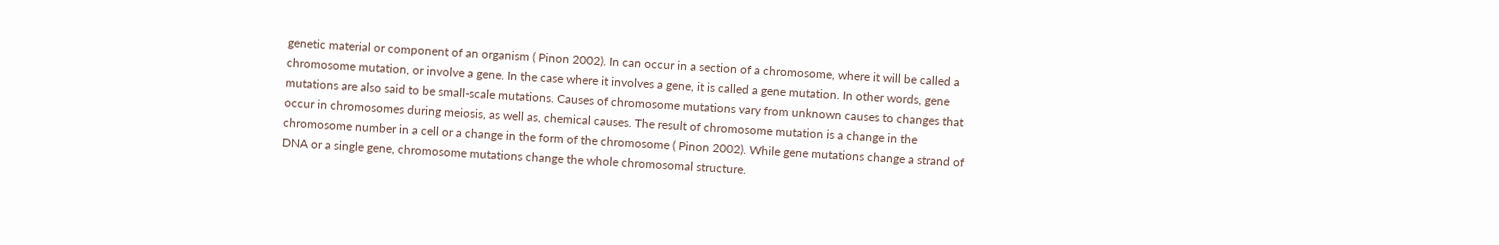genetic material or component of an organism ( Pinon 2002). In can occur in a section of a chromosome, where it will be called a chromosome mutation, or involve a gene. In the case where it involves a gene, it is called a gene mutation. In other words, gene mutations are also said to be small-scale mutations. Causes of chromosome mutations vary from unknown causes to changes that occur in chromosomes during meiosis, as well as, chemical causes. The result of chromosome mutation is a change in the chromosome number in a cell or a change in the form of the chromosome ( Pinon 2002). While gene mutations change a strand of DNA or a single gene, chromosome mutations change the whole chromosomal structure.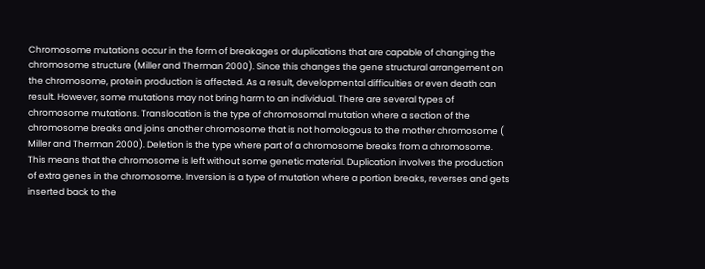Chromosome mutations occur in the form of breakages or duplications that are capable of changing the chromosome structure (Miller and Therman 2000). Since this changes the gene structural arrangement on the chromosome, protein production is affected. As a result, developmental difficulties or even death can result. However, some mutations may not bring harm to an individual. There are several types of chromosome mutations. Translocation is the type of chromosomal mutation where a section of the chromosome breaks and joins another chromosome that is not homologous to the mother chromosome ( Miller and Therman 2000). Deletion is the type where part of a chromosome breaks from a chromosome. This means that the chromosome is left without some genetic material. Duplication involves the production of extra genes in the chromosome. Inversion is a type of mutation where a portion breaks, reverses and gets inserted back to the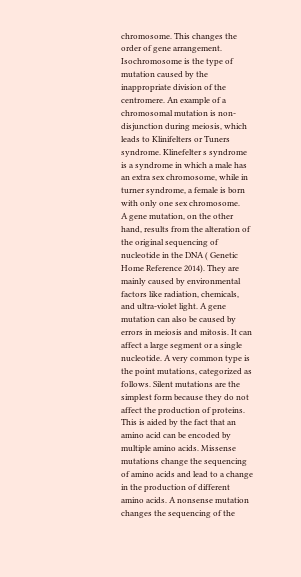chromosome. This changes the order of gene arrangement. Isochromosome is the type of mutation caused by the inappropriate division of the centromere. An example of a chromosomal mutation is non-disjunction during meiosis, which leads to Klinifelters or Tuners syndrome. Klinefelter s syndrome is a syndrome in which a male has an extra sex chromosome, while in turner syndrome, a female is born with only one sex chromosome.
A gene mutation, on the other hand, results from the alteration of the original sequencing of nucleotide in the DNA ( Genetic Home Reference 2014). They are mainly caused by environmental factors like radiation, chemicals, and ultra-violet light. A gene mutation can also be caused by errors in meiosis and mitosis. It can affect a large segment or a single nucleotide. A very common type is the point mutations, categorized as follows. Silent mutations are the simplest form because they do not affect the production of proteins. This is aided by the fact that an amino acid can be encoded by multiple amino acids. Missense mutations change the sequencing of amino acids and lead to a change in the production of different amino acids. A nonsense mutation changes the sequencing of the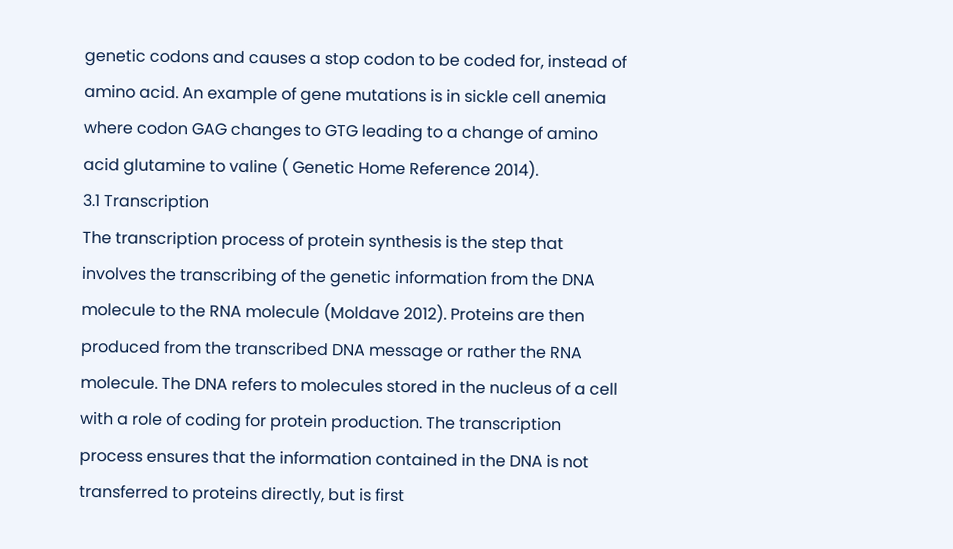genetic codons and causes a stop codon to be coded for, instead of amino acid. An example of gene mutations is in sickle cell anemia where codon GAG changes to GTG leading to a change of amino acid glutamine to valine ( Genetic Home Reference 2014).
3.1 Transcription
The transcription process of protein synthesis is the step that involves the transcribing of the genetic information from the DNA molecule to the RNA molecule (Moldave 2012). Proteins are then produced from the transcribed DNA message or rather the RNA molecule. The DNA refers to molecules stored in the nucleus of a cell with a role of coding for protein production. The transcription process ensures that the information contained in the DNA is not transferred to proteins directly, but is first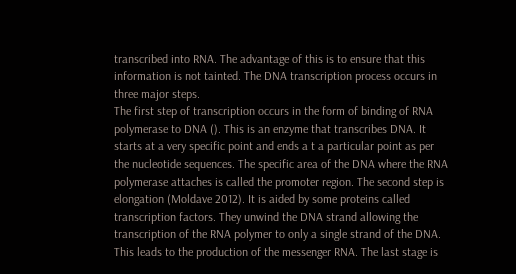transcribed into RNA. The advantage of this is to ensure that this information is not tainted. The DNA transcription process occurs in three major steps.
The first step of transcription occurs in the form of binding of RNA polymerase to DNA (). This is an enzyme that transcribes DNA. It starts at a very specific point and ends a t a particular point as per the nucleotide sequences. The specific area of the DNA where the RNA polymerase attaches is called the promoter region. The second step is elongation (Moldave 2012). It is aided by some proteins called transcription factors. They unwind the DNA strand allowing the transcription of the RNA polymer to only a single strand of the DNA. This leads to the production of the messenger RNA. The last stage is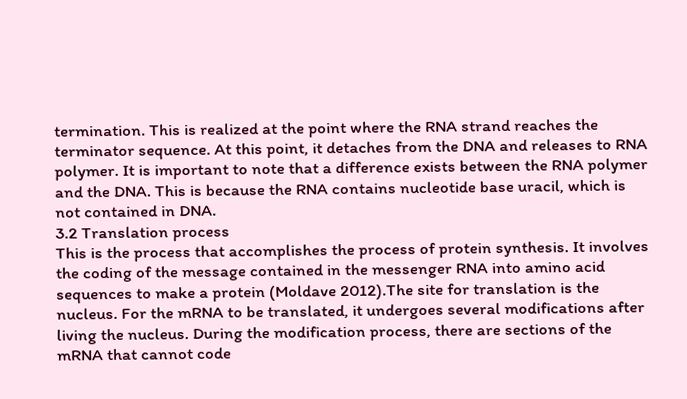termination. This is realized at the point where the RNA strand reaches the terminator sequence. At this point, it detaches from the DNA and releases to RNA polymer. It is important to note that a difference exists between the RNA polymer and the DNA. This is because the RNA contains nucleotide base uracil, which is not contained in DNA.
3.2 Translation process
This is the process that accomplishes the process of protein synthesis. It involves the coding of the message contained in the messenger RNA into amino acid sequences to make a protein (Moldave 2012).The site for translation is the nucleus. For the mRNA to be translated, it undergoes several modifications after living the nucleus. During the modification process, there are sections of the mRNA that cannot code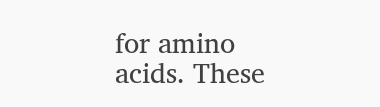for amino acids. These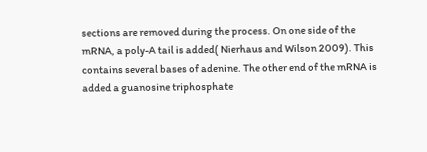sections are removed during the process. On one side of the mRNA, a poly-A tail is added( Nierhaus and Wilson 2009). This contains several bases of adenine. The other end of the mRNA is added a guanosine triphosphate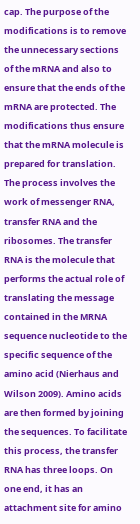cap. The purpose of the modifications is to remove the unnecessary sections of the mRNA and also to ensure that the ends of the mRNA are protected. The modifications thus ensure that the mRNA molecule is prepared for translation.
The process involves the work of messenger RNA, transfer RNA and the ribosomes. The transfer RNA is the molecule that performs the actual role of translating the message contained in the MRNA sequence nucleotide to the specific sequence of the amino acid (Nierhaus and Wilson 2009). Amino acids are then formed by joining the sequences. To facilitate this process, the transfer RNA has three loops. On one end, it has an attachment site for amino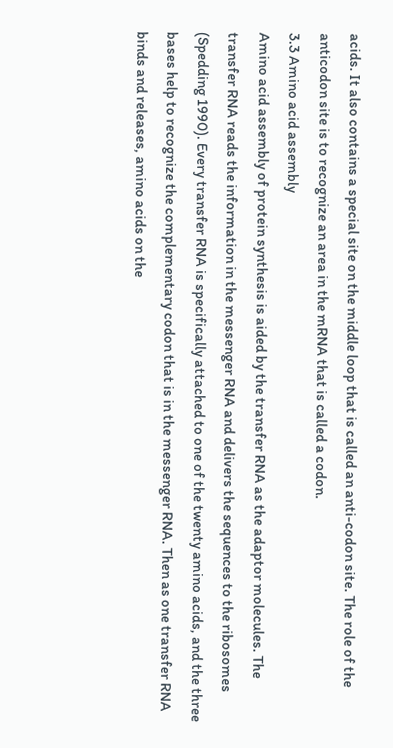acids. It also contains a special site on the middle loop that is called an anti-codon site. The role of the anticodon site is to recognize an area in the mRNA that is called a codon.
3.3 Amino acid assembly
Amino acid assembly of protein synthesis is aided by the transfer RNA as the adaptor molecules. The transfer RNA reads the information in the messenger RNA and delivers the sequences to the ribosomes (Spedding 1990). Every transfer RNA is specifically attached to one of the twenty amino acids, and the three bases help to recognize the complementary codon that is in the messenger RNA. Then as one transfer RNA binds and releases, amino acids on the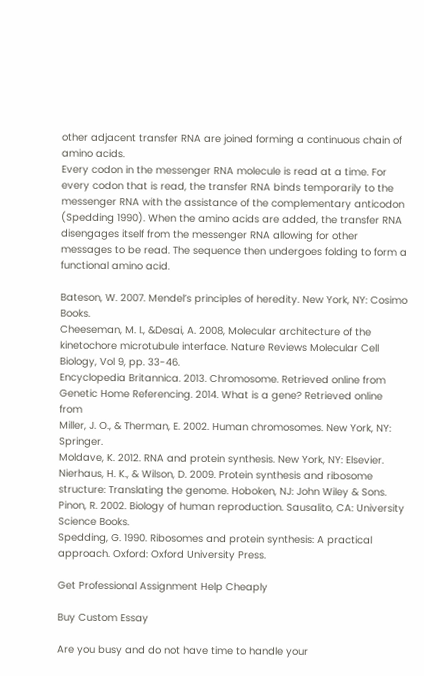other adjacent transfer RNA are joined forming a continuous chain of amino acids.
Every codon in the messenger RNA molecule is read at a time. For every codon that is read, the transfer RNA binds temporarily to the messenger RNA with the assistance of the complementary anticodon (Spedding 1990). When the amino acids are added, the transfer RNA disengages itself from the messenger RNA allowing for other messages to be read. The sequence then undergoes folding to form a functional amino acid.

Bateson, W. 2007. Mendel’s principles of heredity. New York, NY: Cosimo Books.
Cheeseman, M. I., &Desai, A. 2008, Molecular architecture of the kinetochore microtubule interface. Nature Reviews Molecular Cell Biology, Vol 9, pp. 33-46.
Encyclopedia Britannica. 2013. Chromosome. Retrieved online from
Genetic Home Referencing. 2014. What is a gene? Retrieved online from
Miller, J. O., & Therman, E. 2002. Human chromosomes. New York, NY: Springer.
Moldave, K. 2012. RNA and protein synthesis. New York, NY: Elsevier.
Nierhaus, H. K., & Wilson, D. 2009. Protein synthesis and ribosome structure: Translating the genome. Hoboken, NJ: John Wiley & Sons.
Pinon, R. 2002. Biology of human reproduction. Sausalito, CA: University Science Books.
Spedding, G. 1990. Ribosomes and protein synthesis: A practical approach. Oxford: Oxford University Press.

Get Professional Assignment Help Cheaply

Buy Custom Essay

Are you busy and do not have time to handle your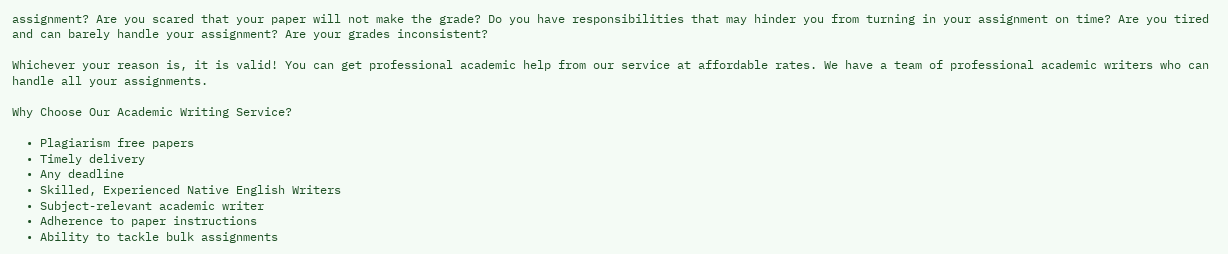assignment? Are you scared that your paper will not make the grade? Do you have responsibilities that may hinder you from turning in your assignment on time? Are you tired and can barely handle your assignment? Are your grades inconsistent?

Whichever your reason is, it is valid! You can get professional academic help from our service at affordable rates. We have a team of professional academic writers who can handle all your assignments.

Why Choose Our Academic Writing Service?

  • Plagiarism free papers
  • Timely delivery
  • Any deadline
  • Skilled, Experienced Native English Writers
  • Subject-relevant academic writer
  • Adherence to paper instructions
  • Ability to tackle bulk assignments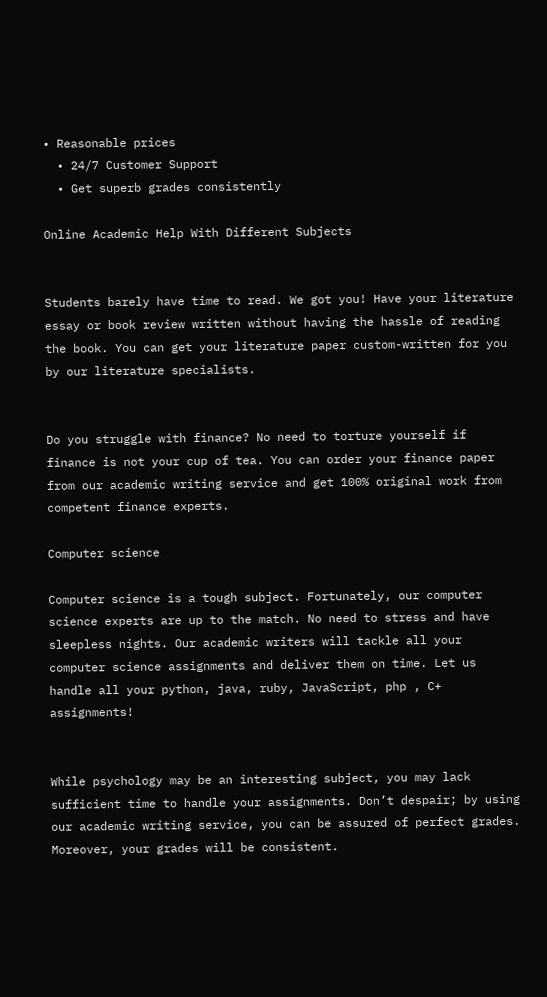• Reasonable prices
  • 24/7 Customer Support
  • Get superb grades consistently

Online Academic Help With Different Subjects


Students barely have time to read. We got you! Have your literature essay or book review written without having the hassle of reading the book. You can get your literature paper custom-written for you by our literature specialists.


Do you struggle with finance? No need to torture yourself if finance is not your cup of tea. You can order your finance paper from our academic writing service and get 100% original work from competent finance experts.

Computer science

Computer science is a tough subject. Fortunately, our computer science experts are up to the match. No need to stress and have sleepless nights. Our academic writers will tackle all your computer science assignments and deliver them on time. Let us handle all your python, java, ruby, JavaScript, php , C+ assignments!


While psychology may be an interesting subject, you may lack sufficient time to handle your assignments. Don’t despair; by using our academic writing service, you can be assured of perfect grades. Moreover, your grades will be consistent.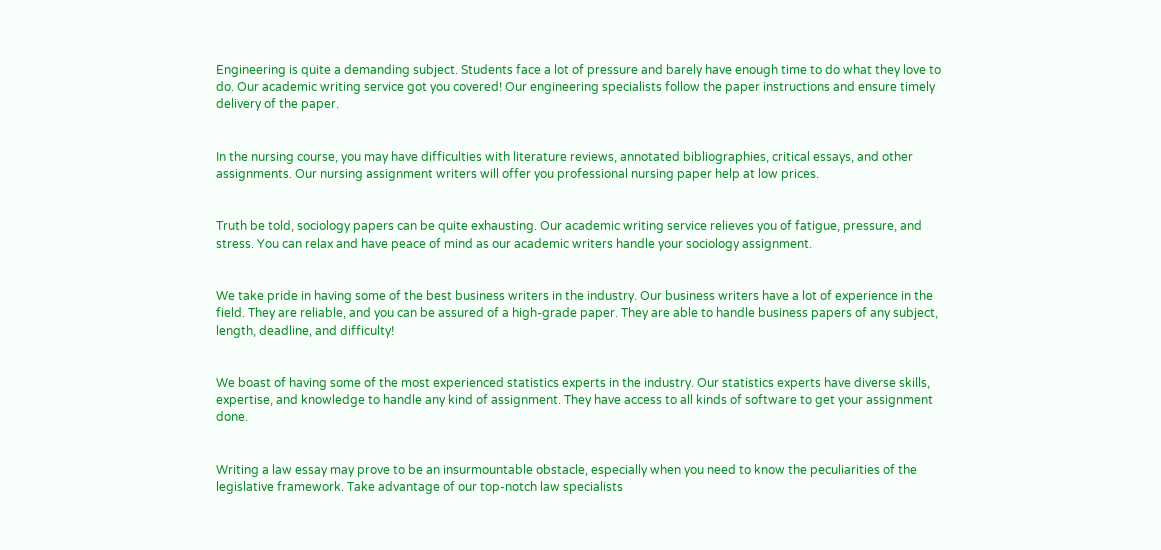Engineering is quite a demanding subject. Students face a lot of pressure and barely have enough time to do what they love to do. Our academic writing service got you covered! Our engineering specialists follow the paper instructions and ensure timely delivery of the paper.


In the nursing course, you may have difficulties with literature reviews, annotated bibliographies, critical essays, and other assignments. Our nursing assignment writers will offer you professional nursing paper help at low prices.


Truth be told, sociology papers can be quite exhausting. Our academic writing service relieves you of fatigue, pressure, and stress. You can relax and have peace of mind as our academic writers handle your sociology assignment.


We take pride in having some of the best business writers in the industry. Our business writers have a lot of experience in the field. They are reliable, and you can be assured of a high-grade paper. They are able to handle business papers of any subject, length, deadline, and difficulty!


We boast of having some of the most experienced statistics experts in the industry. Our statistics experts have diverse skills, expertise, and knowledge to handle any kind of assignment. They have access to all kinds of software to get your assignment done.


Writing a law essay may prove to be an insurmountable obstacle, especially when you need to know the peculiarities of the legislative framework. Take advantage of our top-notch law specialists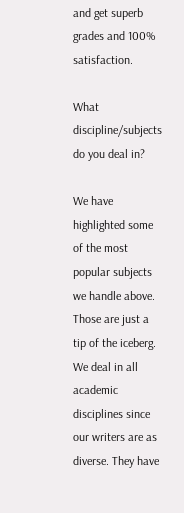and get superb grades and 100% satisfaction.

What discipline/subjects do you deal in?

We have highlighted some of the most popular subjects we handle above. Those are just a tip of the iceberg. We deal in all academic disciplines since our writers are as diverse. They have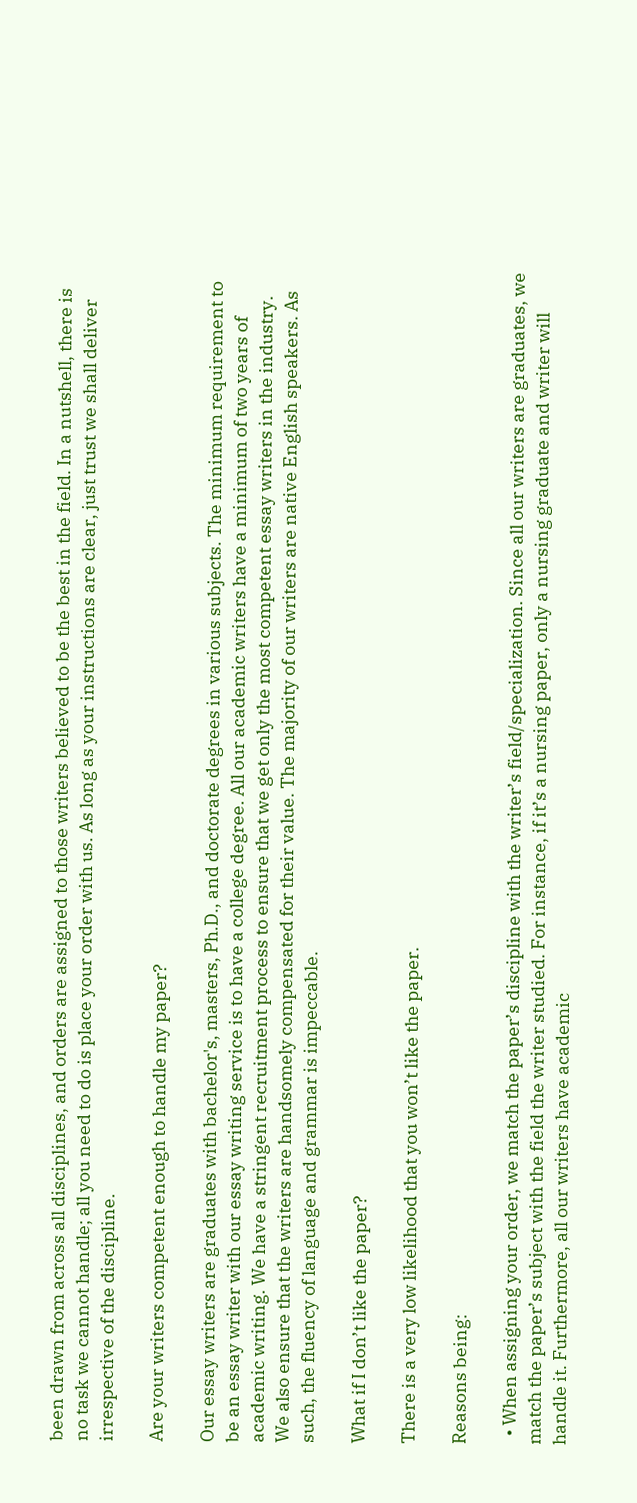been drawn from across all disciplines, and orders are assigned to those writers believed to be the best in the field. In a nutshell, there is no task we cannot handle; all you need to do is place your order with us. As long as your instructions are clear, just trust we shall deliver irrespective of the discipline.

Are your writers competent enough to handle my paper?

Our essay writers are graduates with bachelor's, masters, Ph.D., and doctorate degrees in various subjects. The minimum requirement to be an essay writer with our essay writing service is to have a college degree. All our academic writers have a minimum of two years of academic writing. We have a stringent recruitment process to ensure that we get only the most competent essay writers in the industry. We also ensure that the writers are handsomely compensated for their value. The majority of our writers are native English speakers. As such, the fluency of language and grammar is impeccable.

What if I don’t like the paper?

There is a very low likelihood that you won’t like the paper.

Reasons being:

  • When assigning your order, we match the paper’s discipline with the writer’s field/specialization. Since all our writers are graduates, we match the paper’s subject with the field the writer studied. For instance, if it’s a nursing paper, only a nursing graduate and writer will handle it. Furthermore, all our writers have academic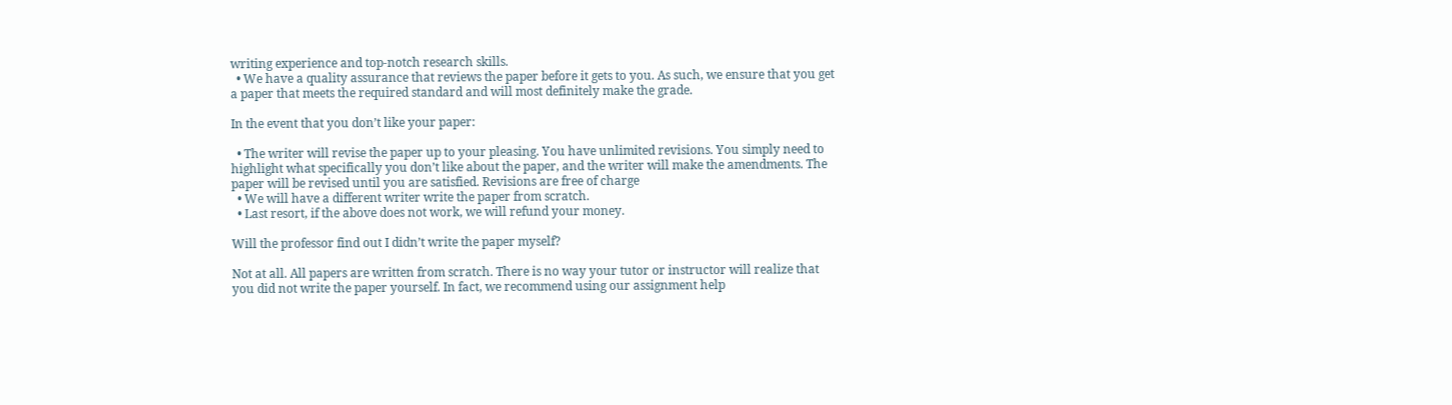writing experience and top-notch research skills.
  • We have a quality assurance that reviews the paper before it gets to you. As such, we ensure that you get a paper that meets the required standard and will most definitely make the grade.

In the event that you don’t like your paper:

  • The writer will revise the paper up to your pleasing. You have unlimited revisions. You simply need to highlight what specifically you don’t like about the paper, and the writer will make the amendments. The paper will be revised until you are satisfied. Revisions are free of charge
  • We will have a different writer write the paper from scratch.
  • Last resort, if the above does not work, we will refund your money.

Will the professor find out I didn’t write the paper myself?

Not at all. All papers are written from scratch. There is no way your tutor or instructor will realize that you did not write the paper yourself. In fact, we recommend using our assignment help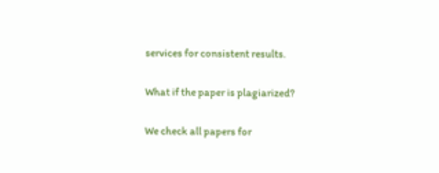services for consistent results.

What if the paper is plagiarized?

We check all papers for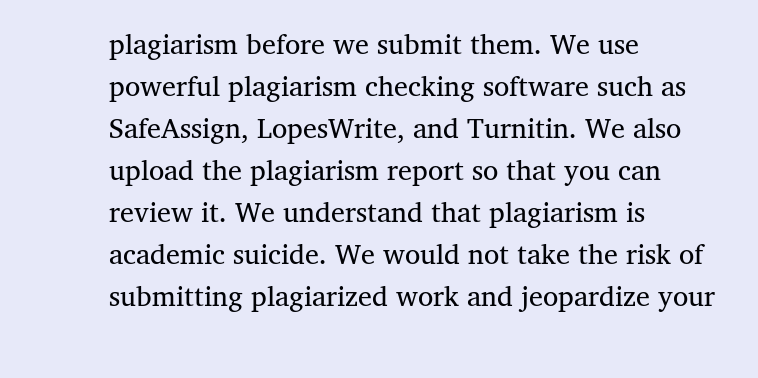plagiarism before we submit them. We use powerful plagiarism checking software such as SafeAssign, LopesWrite, and Turnitin. We also upload the plagiarism report so that you can review it. We understand that plagiarism is academic suicide. We would not take the risk of submitting plagiarized work and jeopardize your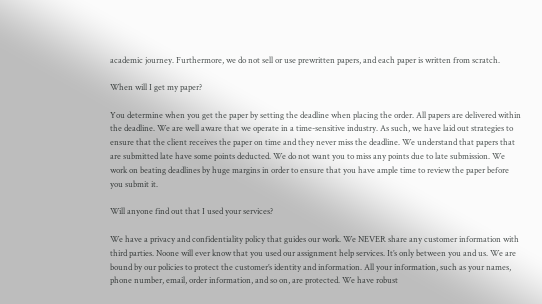academic journey. Furthermore, we do not sell or use prewritten papers, and each paper is written from scratch.

When will I get my paper?

You determine when you get the paper by setting the deadline when placing the order. All papers are delivered within the deadline. We are well aware that we operate in a time-sensitive industry. As such, we have laid out strategies to ensure that the client receives the paper on time and they never miss the deadline. We understand that papers that are submitted late have some points deducted. We do not want you to miss any points due to late submission. We work on beating deadlines by huge margins in order to ensure that you have ample time to review the paper before you submit it.

Will anyone find out that I used your services?

We have a privacy and confidentiality policy that guides our work. We NEVER share any customer information with third parties. Noone will ever know that you used our assignment help services. It’s only between you and us. We are bound by our policies to protect the customer’s identity and information. All your information, such as your names, phone number, email, order information, and so on, are protected. We have robust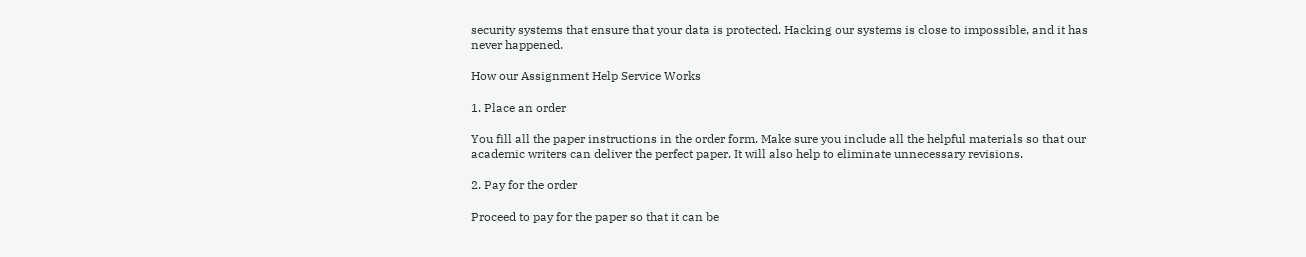security systems that ensure that your data is protected. Hacking our systems is close to impossible, and it has never happened.

How our Assignment Help Service Works

1. Place an order

You fill all the paper instructions in the order form. Make sure you include all the helpful materials so that our academic writers can deliver the perfect paper. It will also help to eliminate unnecessary revisions.

2. Pay for the order

Proceed to pay for the paper so that it can be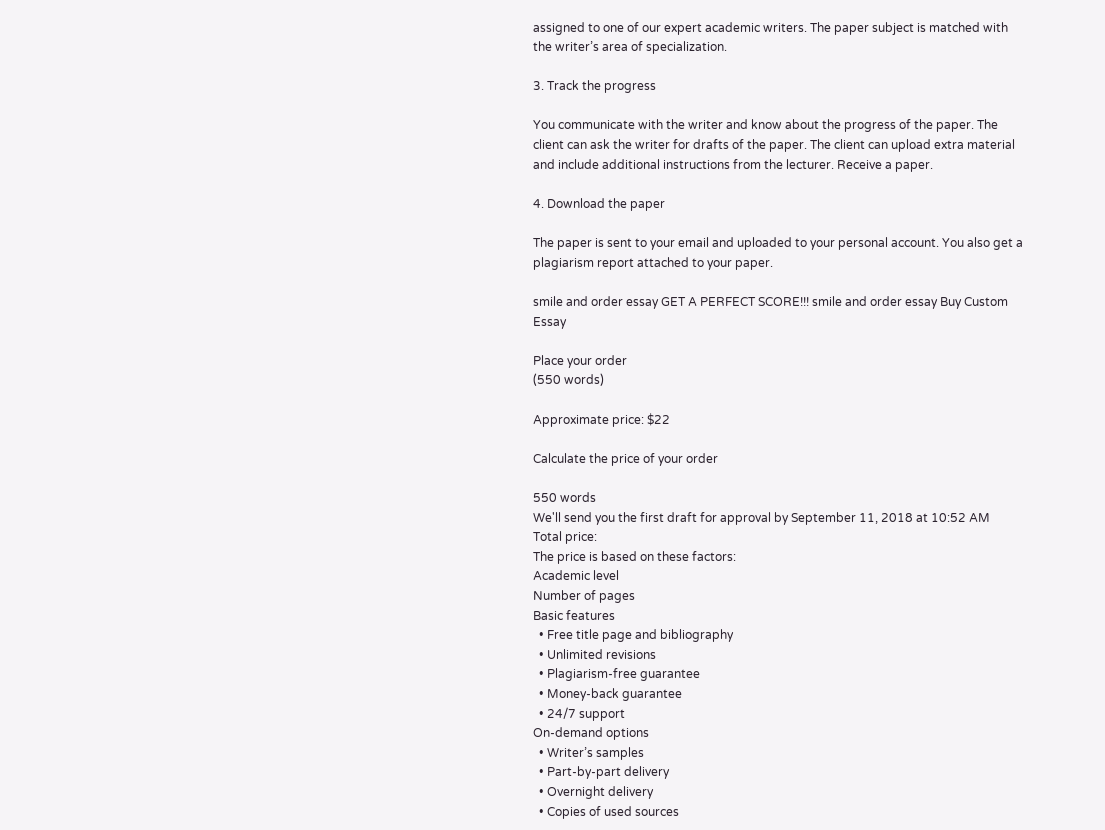assigned to one of our expert academic writers. The paper subject is matched with the writer’s area of specialization.

3. Track the progress

You communicate with the writer and know about the progress of the paper. The client can ask the writer for drafts of the paper. The client can upload extra material and include additional instructions from the lecturer. Receive a paper.

4. Download the paper

The paper is sent to your email and uploaded to your personal account. You also get a plagiarism report attached to your paper.

smile and order essay GET A PERFECT SCORE!!! smile and order essay Buy Custom Essay

Place your order
(550 words)

Approximate price: $22

Calculate the price of your order

550 words
We'll send you the first draft for approval by September 11, 2018 at 10:52 AM
Total price:
The price is based on these factors:
Academic level
Number of pages
Basic features
  • Free title page and bibliography
  • Unlimited revisions
  • Plagiarism-free guarantee
  • Money-back guarantee
  • 24/7 support
On-demand options
  • Writer’s samples
  • Part-by-part delivery
  • Overnight delivery
  • Copies of used sources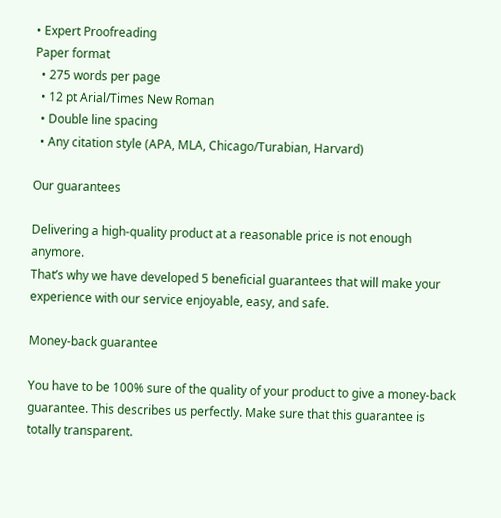• Expert Proofreading
Paper format
  • 275 words per page
  • 12 pt Arial/Times New Roman
  • Double line spacing
  • Any citation style (APA, MLA, Chicago/Turabian, Harvard)

Our guarantees

Delivering a high-quality product at a reasonable price is not enough anymore.
That’s why we have developed 5 beneficial guarantees that will make your experience with our service enjoyable, easy, and safe.

Money-back guarantee

You have to be 100% sure of the quality of your product to give a money-back guarantee. This describes us perfectly. Make sure that this guarantee is totally transparent.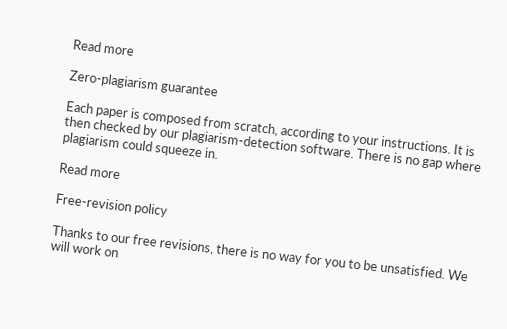Read more

Zero-plagiarism guarantee

Each paper is composed from scratch, according to your instructions. It is then checked by our plagiarism-detection software. There is no gap where plagiarism could squeeze in.

Read more

Free-revision policy

Thanks to our free revisions, there is no way for you to be unsatisfied. We will work on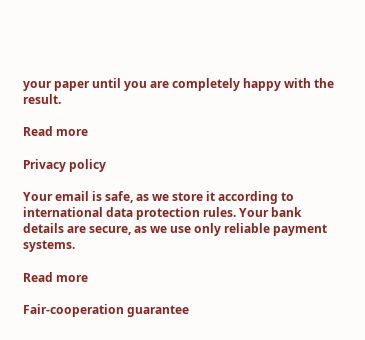your paper until you are completely happy with the result.

Read more

Privacy policy

Your email is safe, as we store it according to international data protection rules. Your bank details are secure, as we use only reliable payment systems.

Read more

Fair-cooperation guarantee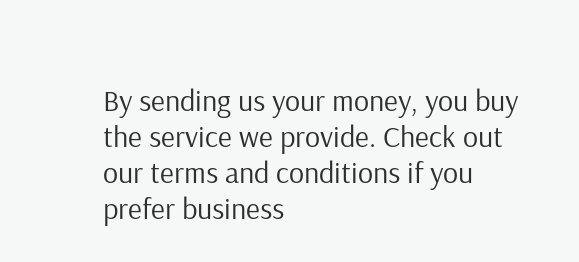By sending us your money, you buy the service we provide. Check out our terms and conditions if you prefer business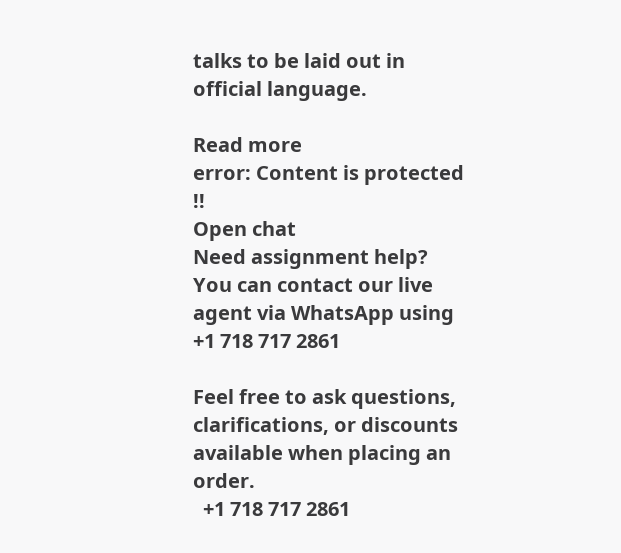talks to be laid out in official language.

Read more
error: Content is protected !!
Open chat
Need assignment help? You can contact our live agent via WhatsApp using +1 718 717 2861

Feel free to ask questions, clarifications, or discounts available when placing an order.
  +1 718 717 2861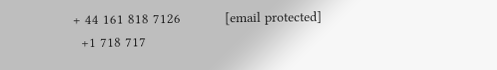+ 44 161 818 7126           [email protected]
  +1 718 717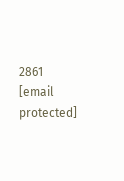2861         [email protected]